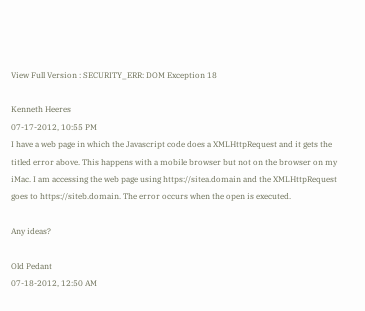View Full Version : SECURITY_ERR: DOM Exception 18

Kenneth Heeres
07-17-2012, 10:55 PM
I have a web page in which the Javascript code does a XMLHttpRequest and it gets the titled error above. This happens with a mobile browser but not on the browser on my iMac. I am accessing the web page using https://sitea.domain and the XMLHttpRequest goes to https://siteb.domain. The error occurs when the open is executed.

Any ideas?

Old Pedant
07-18-2012, 12:50 AM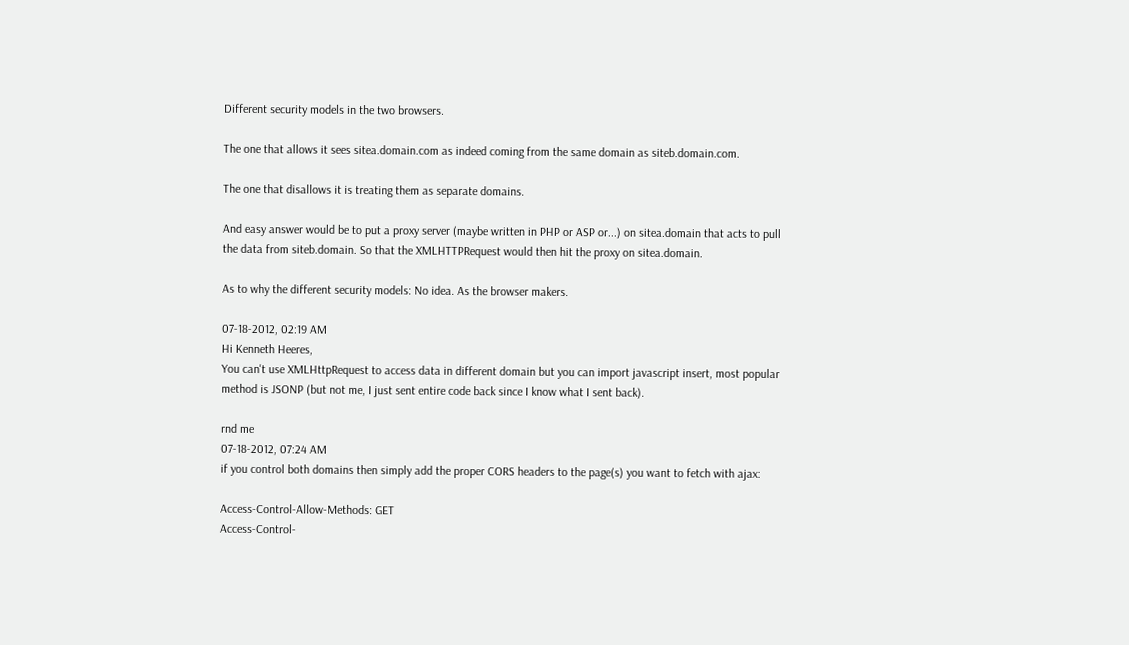Different security models in the two browsers.

The one that allows it sees sitea.domain.com as indeed coming from the same domain as siteb.domain.com.

The one that disallows it is treating them as separate domains.

And easy answer would be to put a proxy server (maybe written in PHP or ASP or...) on sitea.domain that acts to pull the data from siteb.domain. So that the XMLHTTPRequest would then hit the proxy on sitea.domain.

As to why the different security models: No idea. As the browser makers.

07-18-2012, 02:19 AM
Hi Kenneth Heeres,
You can't use XMLHttpRequest to access data in different domain but you can import javascript insert, most popular method is JSONP (but not me, I just sent entire code back since I know what I sent back).

rnd me
07-18-2012, 07:24 AM
if you control both domains then simply add the proper CORS headers to the page(s) you want to fetch with ajax:

Access-Control-Allow-Methods: GET
Access-Control-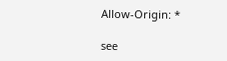Allow-Origin: *

see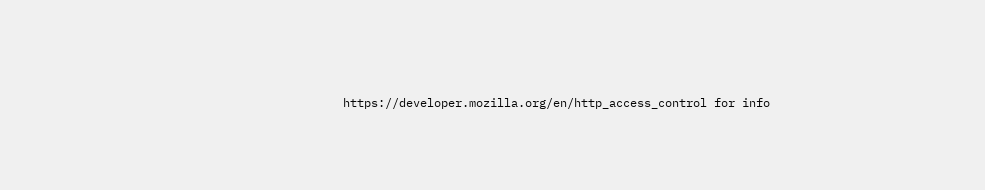https://developer.mozilla.org/en/http_access_control for info